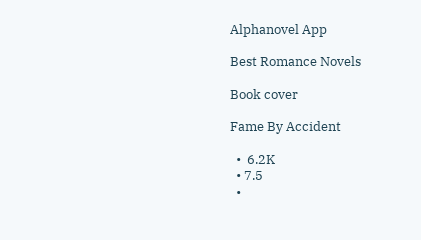Alphanovel App

Best Romance Novels

Book cover

Fame By Accident

  •  6.2K
  • 7.5
  •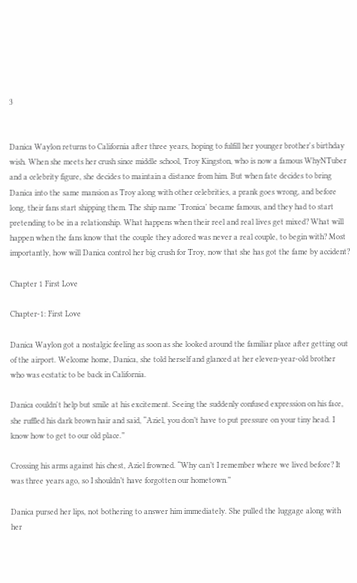3


Danica Waylon returns to California after three years, hoping to fulfill her younger brother's birthday wish. When she meets her crush since middle school, Troy Kingston, who is now a famous WhyNTuber and a celebrity figure, she decides to maintain a distance from him. But when fate decides to bring Danica into the same mansion as Troy along with other celebrities, a prank goes wrong, and before long, their fans start shipping them. The ship name 'Tronica' became famous, and they had to start pretending to be in a relationship. What happens when their reel and real lives get mixed? What will happen when the fans know that the couple they adored was never a real couple, to begin with? Most importantly, how will Danica control her big crush for Troy, now that she has got the fame by accident?

Chapter 1 First Love

Chapter-1: First Love

Danica Waylon got a nostalgic feeling as soon as she looked around the familiar place after getting out of the airport. Welcome home, Danica, she told herself and glanced at her eleven-year-old brother who was ecstatic to be back in California.

Danica couldn't help but smile at his excitement. Seeing the suddenly confused expression on his face, she ruffled his dark brown hair and said, “Aziel, you don’t have to put pressure on your tiny head. I know how to get to our old place.”

Crossing his arms against his chest, Aziel frowned. “Why can’t I remember where we lived before? It was three years ago, so I shouldn’t have forgotten our hometown.”

Danica pursed her lips, not bothering to answer him immediately. She pulled the luggage along with her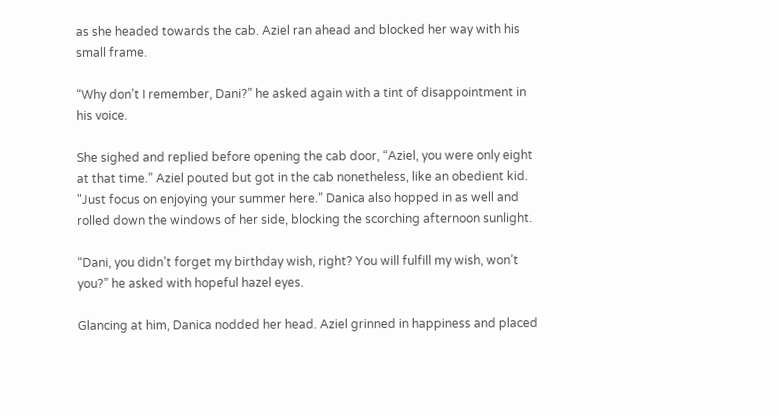as she headed towards the cab. Aziel ran ahead and blocked her way with his small frame.

“Why don’t I remember, Dani?” he asked again with a tint of disappointment in his voice.

She sighed and replied before opening the cab door, “Aziel, you were only eight at that time.” Aziel pouted but got in the cab nonetheless, like an obedient kid. "Just focus on enjoying your summer here.” Danica also hopped in as well and rolled down the windows of her side, blocking the scorching afternoon sunlight.

“Dani, you didn’t forget my birthday wish, right? You will fulfill my wish, won’t you?” he asked with hopeful hazel eyes.

Glancing at him, Danica nodded her head. Aziel grinned in happiness and placed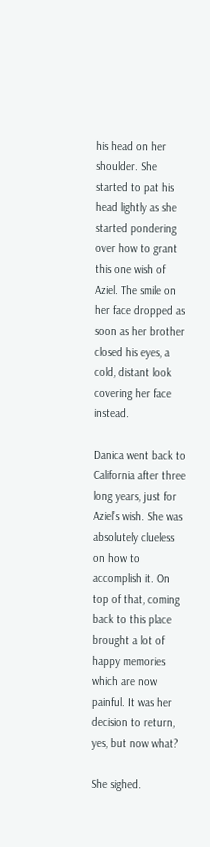his head on her shoulder. She started to pat his head lightly as she started pondering over how to grant this one wish of Aziel. The smile on her face dropped as soon as her brother closed his eyes, a cold, distant look covering her face instead.

Danica went back to California after three long years, just for Aziel’s wish. She was absolutely clueless on how to accomplish it. On top of that, coming back to this place brought a lot of happy memories which are now painful. It was her decision to return, yes, but now what?

She sighed.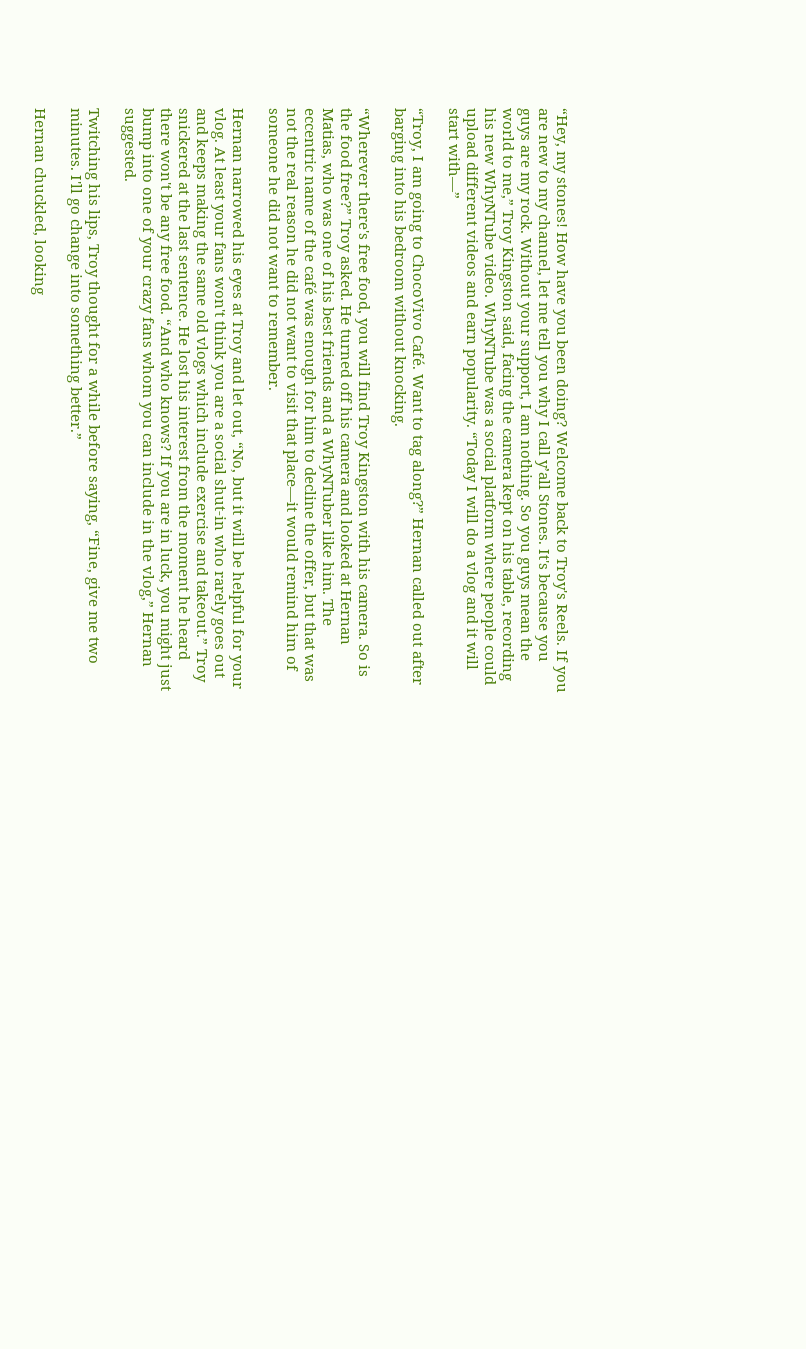“Hey, my stones! How have you been doing? Welcome back to Troy's Reels. If you are new to my channel, let me tell you why I call y’all Stones. It's because you guys are my rock. Without your support, I am nothing. So you guys mean the world to me,” Troy Kingston said, facing the camera kept on his table, recording his new WhyNTube video. WhyNTube was a social platform where people could upload different videos and earn popularity. “Today I will do a vlog and it will start with—”

“Troy, I am going to ChocoVivo Café. Want to tag along?” Hernan called out after barging into his bedroom without knocking.

“Wherever there's free food, you will find Troy Kingston with his camera. So is the food free?” Troy asked. He turned off his camera and looked at Hernan Matias, who was one of his best friends and a WhyNTuber like him. The eccentric name of the café was enough for him to decline the offer, but that was not the real reason he did not want to visit that place—it would remind him of someone he did not want to remember.

Hernan narrowed his eyes at Troy and let out, “No, but it will be helpful for your vlog. At least your fans won't think you are a social shut-in who rarely goes out and keeps making the same old vlogs which include exercise and takeout.” Troy snickered at the last sentence. He lost his interest from the moment he heard there won't be any free food. “And who knows? If you are in luck, you might just bump into one of your crazy fans whom you can include in the vlog,” Hernan suggested.

Twitching his lips, Troy thought for a while before saying, “Fine, give me two minutes. I'll go change into something better.”

Hernan chuckled, looking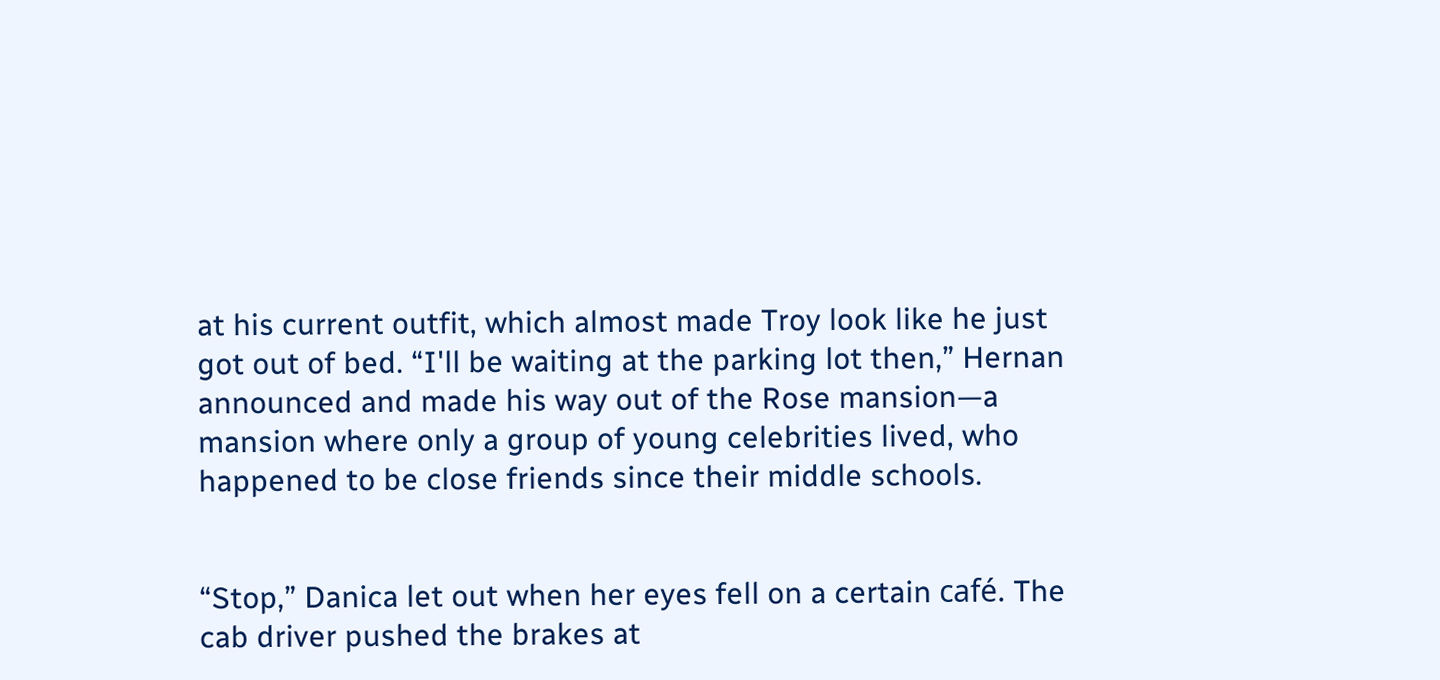at his current outfit, which almost made Troy look like he just got out of bed. “I'll be waiting at the parking lot then,” Hernan announced and made his way out of the Rose mansion—a mansion where only a group of young celebrities lived, who happened to be close friends since their middle schools.


“Stop,” Danica let out when her eyes fell on a certain café. The cab driver pushed the brakes at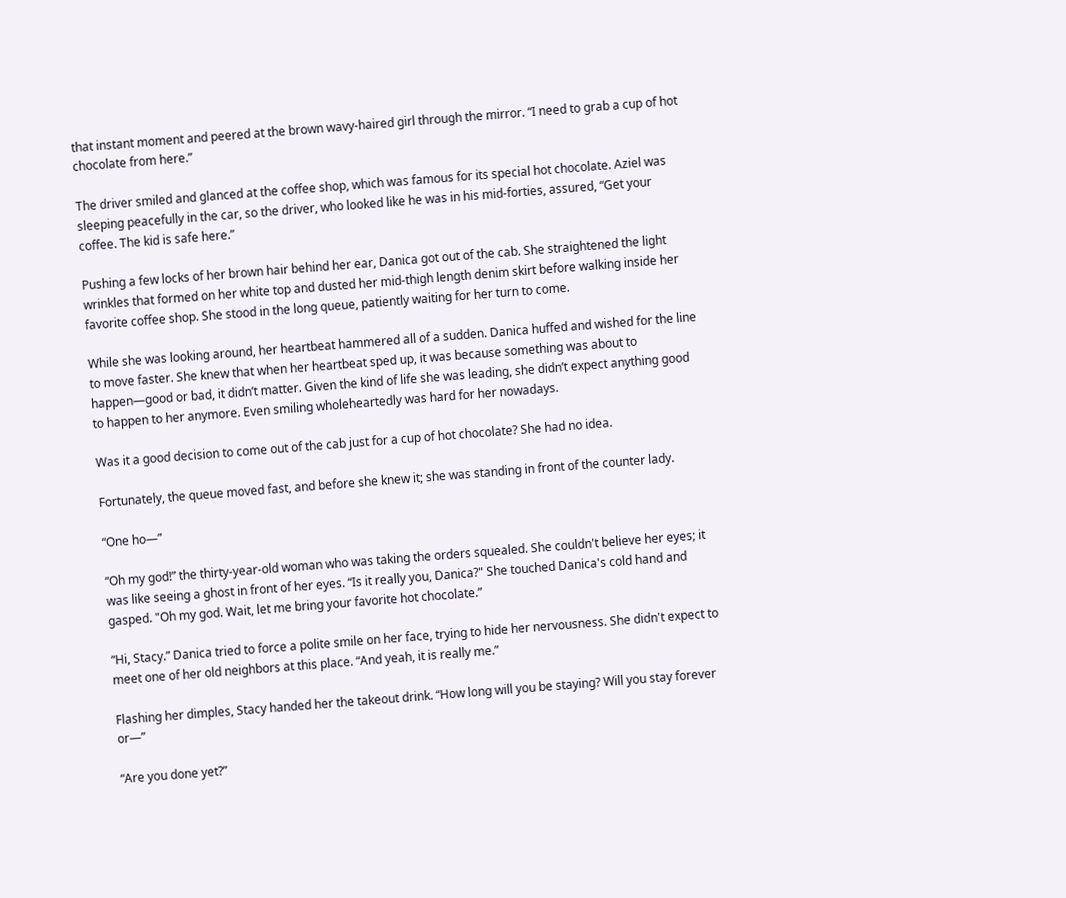that instant moment and peered at the brown wavy-haired girl through the mirror. “I need to grab a cup of hot chocolate from here.”

The driver smiled and glanced at the coffee shop, which was famous for its special hot chocolate. Aziel was sleeping peacefully in the car, so the driver, who looked like he was in his mid-forties, assured, “Get your coffee. The kid is safe here.”

Pushing a few locks of her brown hair behind her ear, Danica got out of the cab. She straightened the light wrinkles that formed on her white top and dusted her mid-thigh length denim skirt before walking inside her favorite coffee shop. She stood in the long queue, patiently waiting for her turn to come.

While she was looking around, her heartbeat hammered all of a sudden. Danica huffed and wished for the line to move faster. She knew that when her heartbeat sped up, it was because something was about to happen—good or bad, it didn’t matter. Given the kind of life she was leading, she didn’t expect anything good to happen to her anymore. Even smiling wholeheartedly was hard for her nowadays.

Was it a good decision to come out of the cab just for a cup of hot chocolate? She had no idea.

Fortunately, the queue moved fast, and before she knew it; she was standing in front of the counter lady.

“One ho—”

“Oh my god!” the thirty-year-old woman who was taking the orders squealed. She couldn't believe her eyes; it was like seeing a ghost in front of her eyes. “Is it really you, Danica?" She touched Danica's cold hand and gasped. "Oh my god. Wait, let me bring your favorite hot chocolate.”

“Hi, Stacy.” Danica tried to force a polite smile on her face, trying to hide her nervousness. She didn't expect to meet one of her old neighbors at this place. “And yeah, it is really me.”

Flashing her dimples, Stacy handed her the takeout drink. “How long will you be staying? Will you stay forever or—”

“Are you done yet?”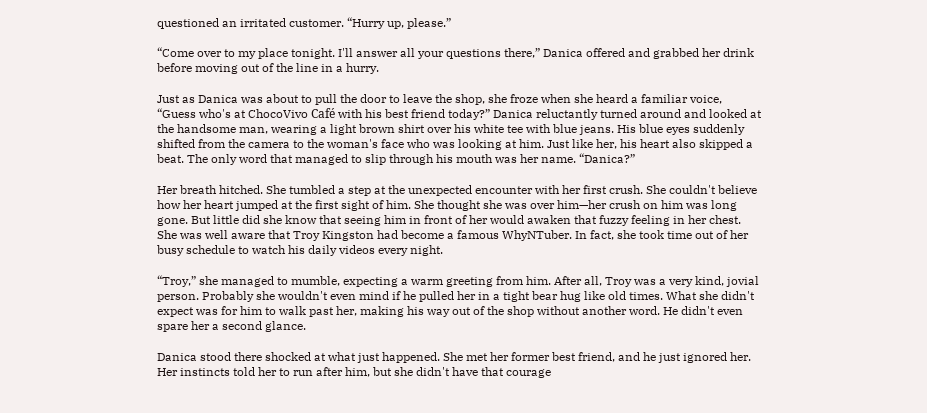questioned an irritated customer. “Hurry up, please.”

“Come over to my place tonight. I'll answer all your questions there,” Danica offered and grabbed her drink before moving out of the line in a hurry.

Just as Danica was about to pull the door to leave the shop, she froze when she heard a familiar voice, “Guess who's at ChocoVivo Café with his best friend today?” Danica reluctantly turned around and looked at the handsome man, wearing a light brown shirt over his white tee with blue jeans. His blue eyes suddenly shifted from the camera to the woman's face who was looking at him. Just like her, his heart also skipped a beat. The only word that managed to slip through his mouth was her name. “Danica?”

Her breath hitched. She tumbled a step at the unexpected encounter with her first crush. She couldn't believe how her heart jumped at the first sight of him. She thought she was over him—her crush on him was long gone. But little did she know that seeing him in front of her would awaken that fuzzy feeling in her chest. She was well aware that Troy Kingston had become a famous WhyNTuber. In fact, she took time out of her busy schedule to watch his daily videos every night.

“Troy,” she managed to mumble, expecting a warm greeting from him. After all, Troy was a very kind, jovial person. Probably she wouldn't even mind if he pulled her in a tight bear hug like old times. What she didn't expect was for him to walk past her, making his way out of the shop without another word. He didn't even spare her a second glance.

Danica stood there shocked at what just happened. She met her former best friend, and he just ignored her. Her instincts told her to run after him, but she didn't have that courage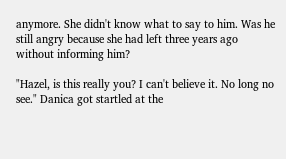anymore. She didn't know what to say to him. Was he still angry because she had left three years ago without informing him?

"Hazel, is this really you? I can't believe it. No long no see." Danica got startled at the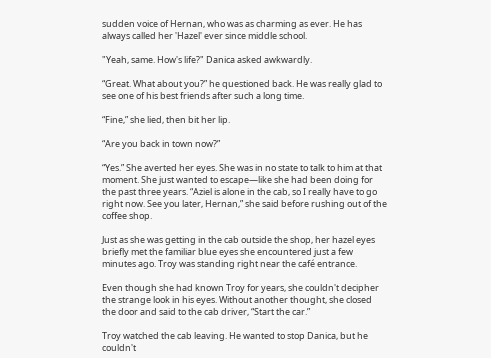sudden voice of Hernan, who was as charming as ever. He has always called her 'Hazel' ever since middle school.

"Yeah, same. How's life?" Danica asked awkwardly.

“Great. What about you?” he questioned back. He was really glad to see one of his best friends after such a long time.

“Fine,” she lied, then bit her lip.

“Are you back in town now?”

“Yes.” She averted her eyes. She was in no state to talk to him at that moment. She just wanted to escape—like she had been doing for the past three years. “Aziel is alone in the cab, so I really have to go right now. See you later, Hernan,” she said before rushing out of the coffee shop.

Just as she was getting in the cab outside the shop, her hazel eyes briefly met the familiar blue eyes she encountered just a few minutes ago. Troy was standing right near the café entrance.

Even though she had known Troy for years, she couldn't decipher the strange look in his eyes. Without another thought, she closed the door and said to the cab driver, “Start the car.”

Troy watched the cab leaving. He wanted to stop Danica, but he couldn't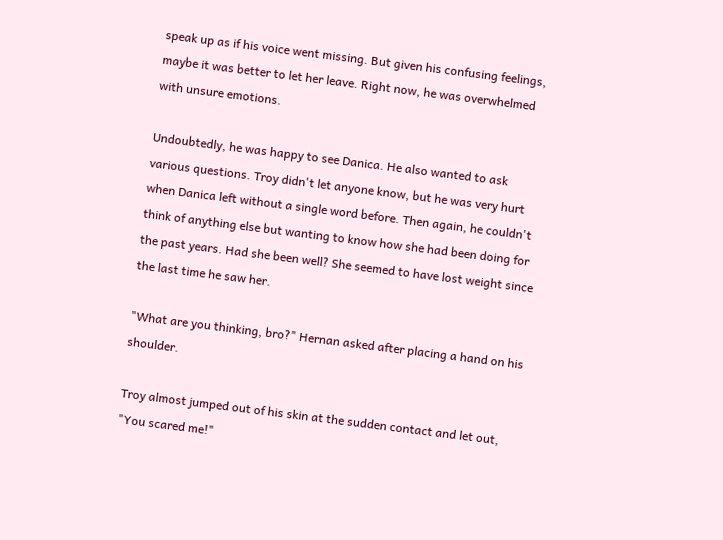speak up as if his voice went missing. But given his confusing feelings, maybe it was better to let her leave. Right now, he was overwhelmed with unsure emotions.

Undoubtedly, he was happy to see Danica. He also wanted to ask various questions. Troy didn't let anyone know, but he was very hurt when Danica left without a single word before. Then again, he couldn't think of anything else but wanting to know how she had been doing for the past years. Had she been well? She seemed to have lost weight since the last time he saw her.

"What are you thinking, bro?" Hernan asked after placing a hand on his shoulder.

Troy almost jumped out of his skin at the sudden contact and let out, "You scared me!"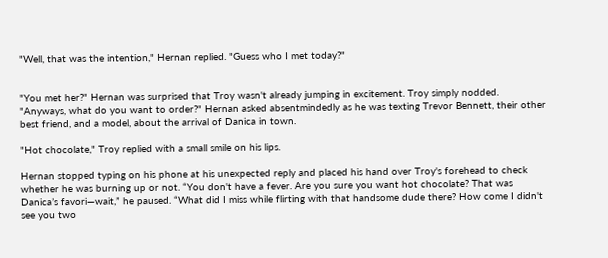"Well, that was the intention," Hernan replied. "Guess who I met today?"


"You met her?" Hernan was surprised that Troy wasn't already jumping in excitement. Troy simply nodded. "Anyways, what do you want to order?" Hernan asked absentmindedly as he was texting Trevor Bennett, their other best friend, and a model, about the arrival of Danica in town.

"Hot chocolate," Troy replied with a small smile on his lips.

Hernan stopped typing on his phone at his unexpected reply and placed his hand over Troy's forehead to check whether he was burning up or not. “You don't have a fever. Are you sure you want hot chocolate? That was Danica’s favori—wait,” he paused. “What did I miss while flirting with that handsome dude there? How come I didn't see you two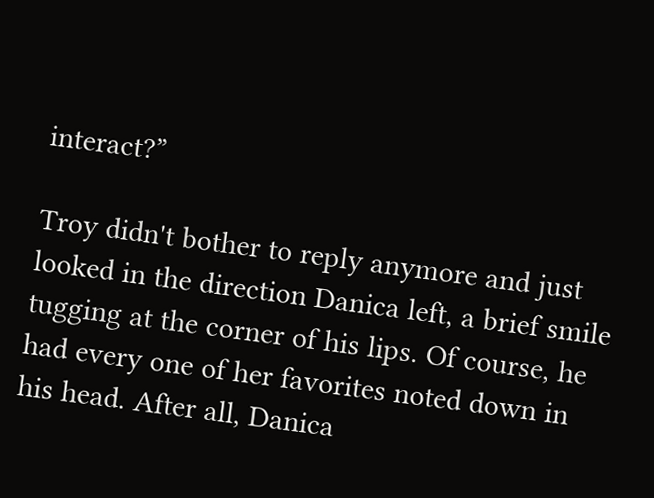interact?”

Troy didn't bother to reply anymore and just looked in the direction Danica left, a brief smile tugging at the corner of his lips. Of course, he had every one of her favorites noted down in his head. After all, Danica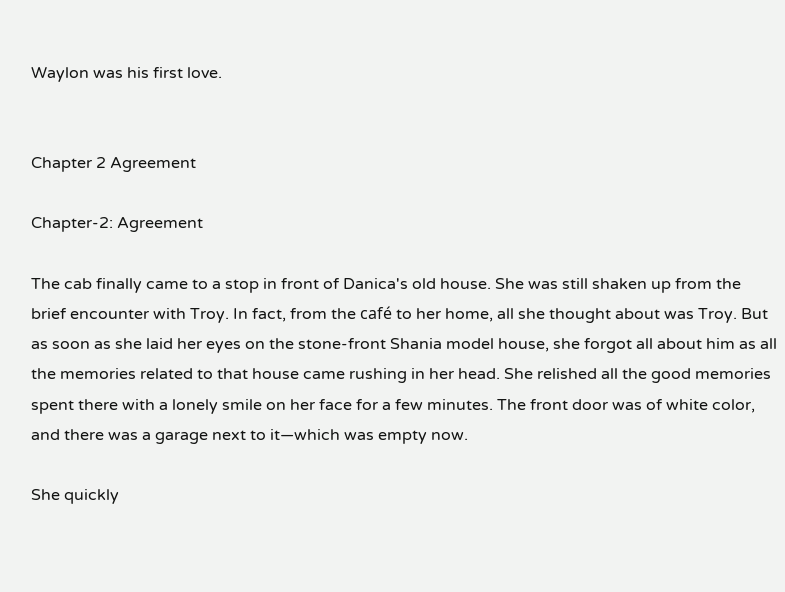Waylon was his first love.


Chapter 2 Agreement

Chapter-2: Agreement

The cab finally came to a stop in front of Danica's old house. She was still shaken up from the brief encounter with Troy. In fact, from the café to her home, all she thought about was Troy. But as soon as she laid her eyes on the stone-front Shania model house, she forgot all about him as all the memories related to that house came rushing in her head. She relished all the good memories spent there with a lonely smile on her face for a few minutes. The front door was of white color, and there was a garage next to it—which was empty now.

She quickly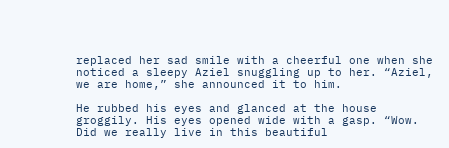replaced her sad smile with a cheerful one when she noticed a sleepy Aziel snuggling up to her. “Aziel, we are home,” she announced it to him.

He rubbed his eyes and glanced at the house groggily. His eyes opened wide with a gasp. “Wow. Did we really live in this beautiful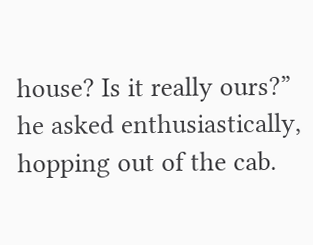house? Is it really ours?” he asked enthusiastically, hopping out of the cab.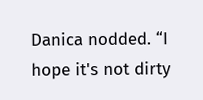Danica nodded. “I hope it's not dirty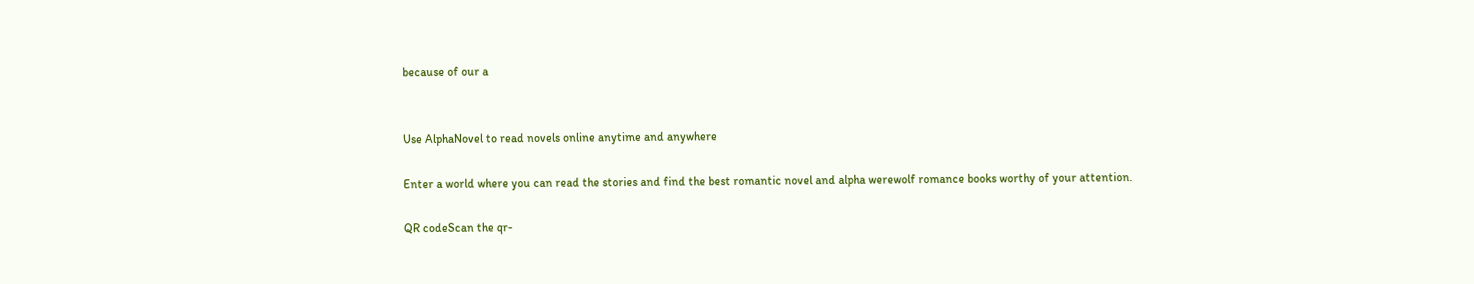because of our a


Use AlphaNovel to read novels online anytime and anywhere

Enter a world where you can read the stories and find the best romantic novel and alpha werewolf romance books worthy of your attention.

QR codeScan the qr-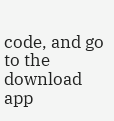code, and go to the download app